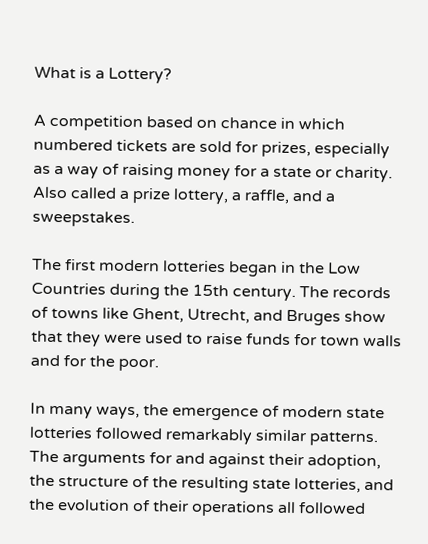What is a Lottery?

A competition based on chance in which numbered tickets are sold for prizes, especially as a way of raising money for a state or charity. Also called a prize lottery, a raffle, and a sweepstakes.

The first modern lotteries began in the Low Countries during the 15th century. The records of towns like Ghent, Utrecht, and Bruges show that they were used to raise funds for town walls and for the poor.

In many ways, the emergence of modern state lotteries followed remarkably similar patterns. The arguments for and against their adoption, the structure of the resulting state lotteries, and the evolution of their operations all followed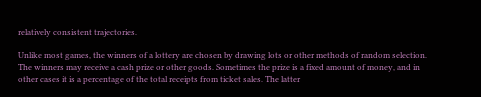relatively consistent trajectories.

Unlike most games, the winners of a lottery are chosen by drawing lots or other methods of random selection. The winners may receive a cash prize or other goods. Sometimes the prize is a fixed amount of money, and in other cases it is a percentage of the total receipts from ticket sales. The latter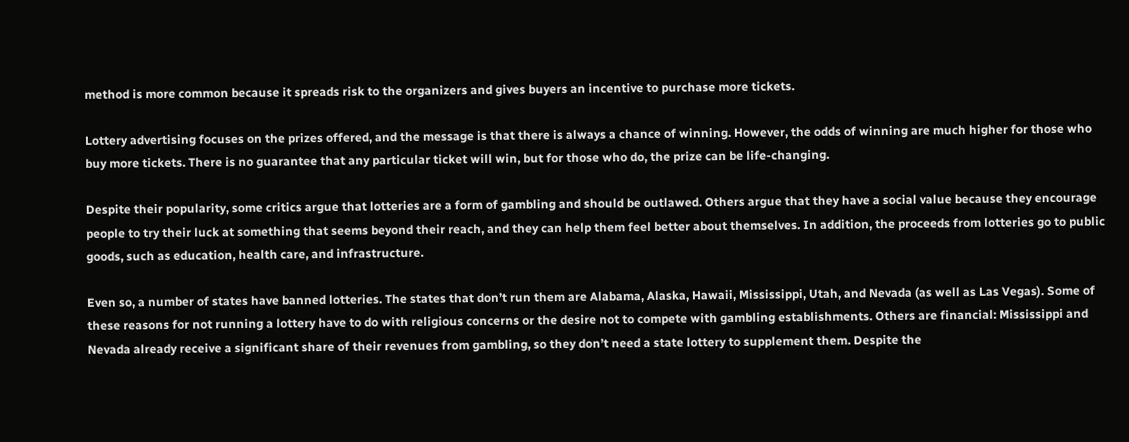method is more common because it spreads risk to the organizers and gives buyers an incentive to purchase more tickets.

Lottery advertising focuses on the prizes offered, and the message is that there is always a chance of winning. However, the odds of winning are much higher for those who buy more tickets. There is no guarantee that any particular ticket will win, but for those who do, the prize can be life-changing.

Despite their popularity, some critics argue that lotteries are a form of gambling and should be outlawed. Others argue that they have a social value because they encourage people to try their luck at something that seems beyond their reach, and they can help them feel better about themselves. In addition, the proceeds from lotteries go to public goods, such as education, health care, and infrastructure.

Even so, a number of states have banned lotteries. The states that don’t run them are Alabama, Alaska, Hawaii, Mississippi, Utah, and Nevada (as well as Las Vegas). Some of these reasons for not running a lottery have to do with religious concerns or the desire not to compete with gambling establishments. Others are financial: Mississippi and Nevada already receive a significant share of their revenues from gambling, so they don’t need a state lottery to supplement them. Despite the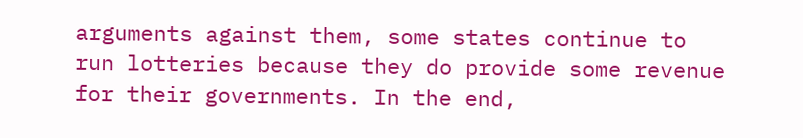arguments against them, some states continue to run lotteries because they do provide some revenue for their governments. In the end,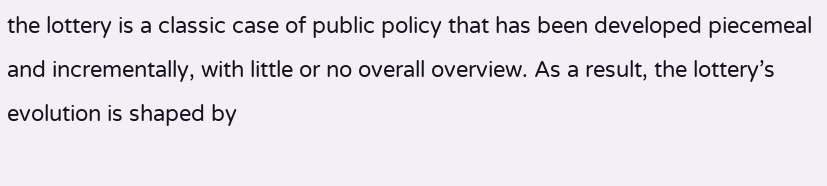the lottery is a classic case of public policy that has been developed piecemeal and incrementally, with little or no overall overview. As a result, the lottery’s evolution is shaped by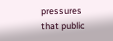pressures that public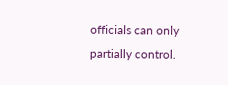officials can only partially control.